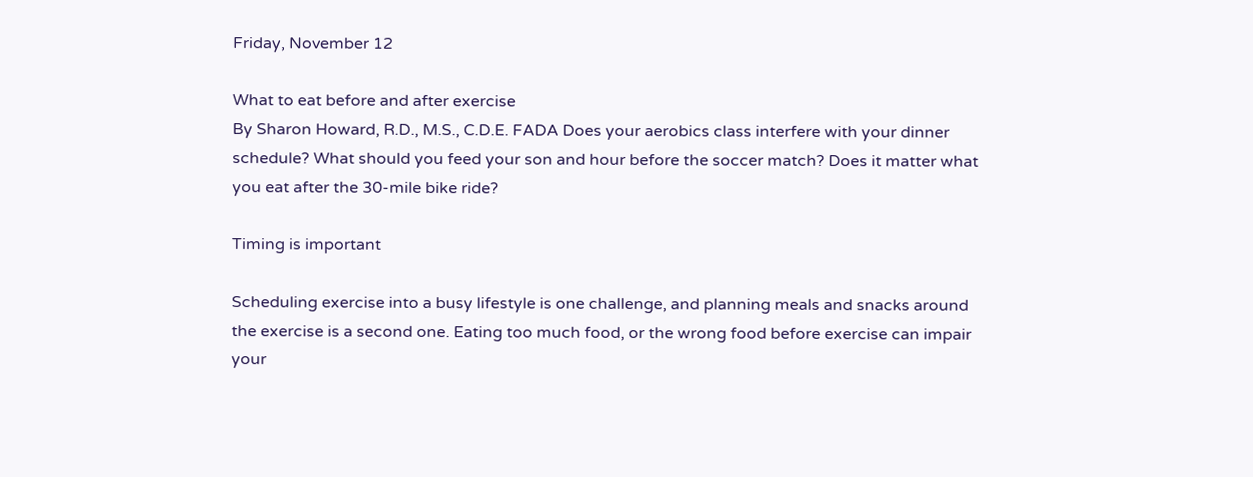Friday, November 12

What to eat before and after exercise
By Sharon Howard, R.D., M.S., C.D.E. FADA Does your aerobics class interfere with your dinner schedule? What should you feed your son and hour before the soccer match? Does it matter what you eat after the 30-mile bike ride?

Timing is important

Scheduling exercise into a busy lifestyle is one challenge, and planning meals and snacks around the exercise is a second one. Eating too much food, or the wrong food before exercise can impair your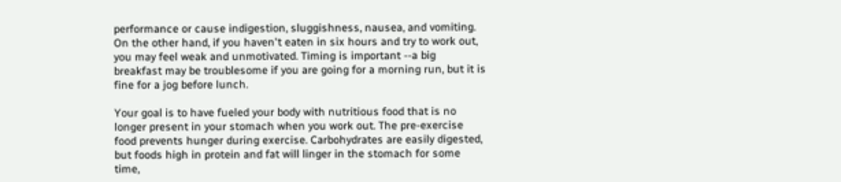performance or cause indigestion, sluggishness, nausea, and vomiting. On the other hand, if you haven't eaten in six hours and try to work out, you may feel weak and unmotivated. Timing is important --a big breakfast may be troublesome if you are going for a morning run, but it is fine for a jog before lunch.

Your goal is to have fueled your body with nutritious food that is no longer present in your stomach when you work out. The pre-exercise food prevents hunger during exercise. Carbohydrates are easily digested, but foods high in protein and fat will linger in the stomach for some time,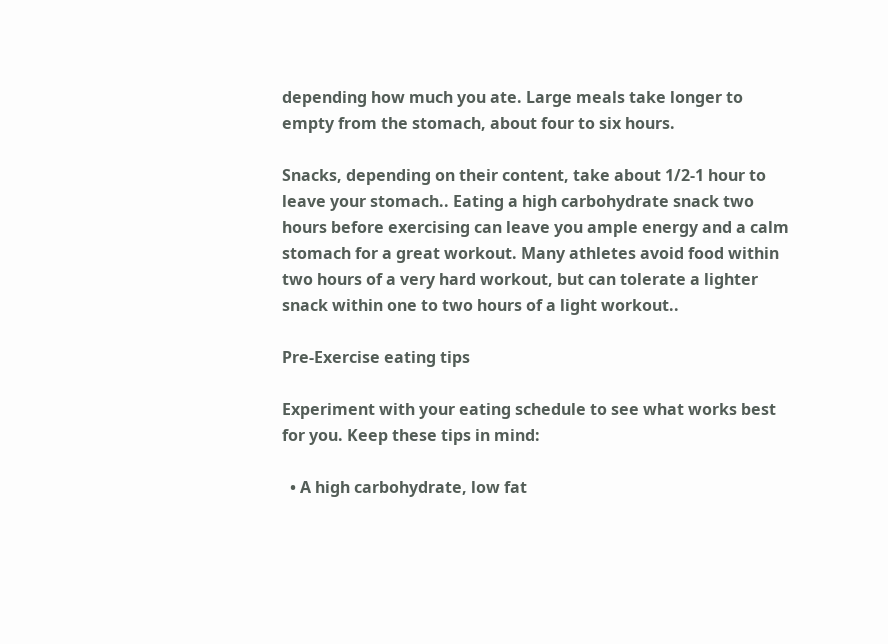depending how much you ate. Large meals take longer to empty from the stomach, about four to six hours.

Snacks, depending on their content, take about 1/2-1 hour to leave your stomach.. Eating a high carbohydrate snack two hours before exercising can leave you ample energy and a calm stomach for a great workout. Many athletes avoid food within two hours of a very hard workout, but can tolerate a lighter snack within one to two hours of a light workout..

Pre-Exercise eating tips

Experiment with your eating schedule to see what works best for you. Keep these tips in mind:

  • A high carbohydrate, low fat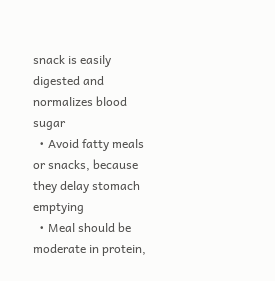snack is easily digested and normalizes blood sugar
  • Avoid fatty meals or snacks, because they delay stomach emptying
  • Meal should be moderate in protein,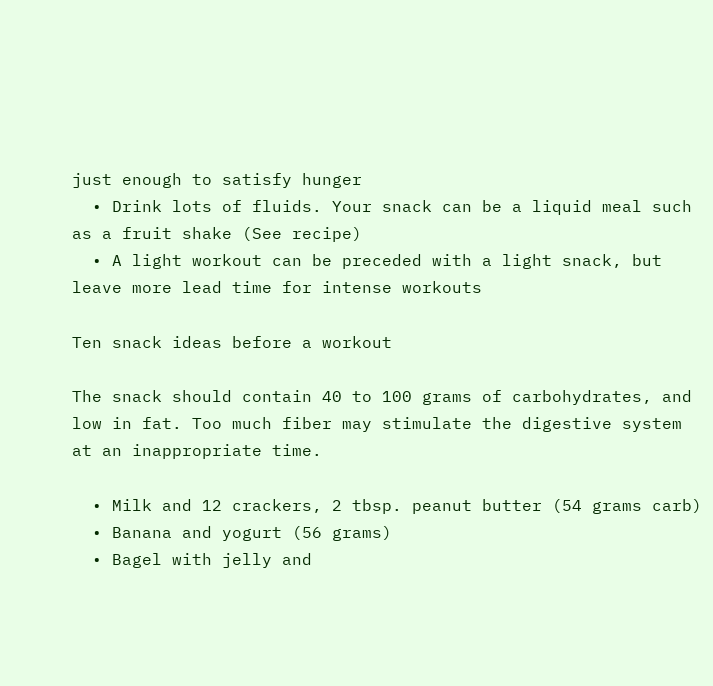just enough to satisfy hunger
  • Drink lots of fluids. Your snack can be a liquid meal such as a fruit shake (See recipe)
  • A light workout can be preceded with a light snack, but leave more lead time for intense workouts

Ten snack ideas before a workout

The snack should contain 40 to 100 grams of carbohydrates, and low in fat. Too much fiber may stimulate the digestive system at an inappropriate time.

  • Milk and 12 crackers, 2 tbsp. peanut butter (54 grams carb)
  • Banana and yogurt (56 grams)
  • Bagel with jelly and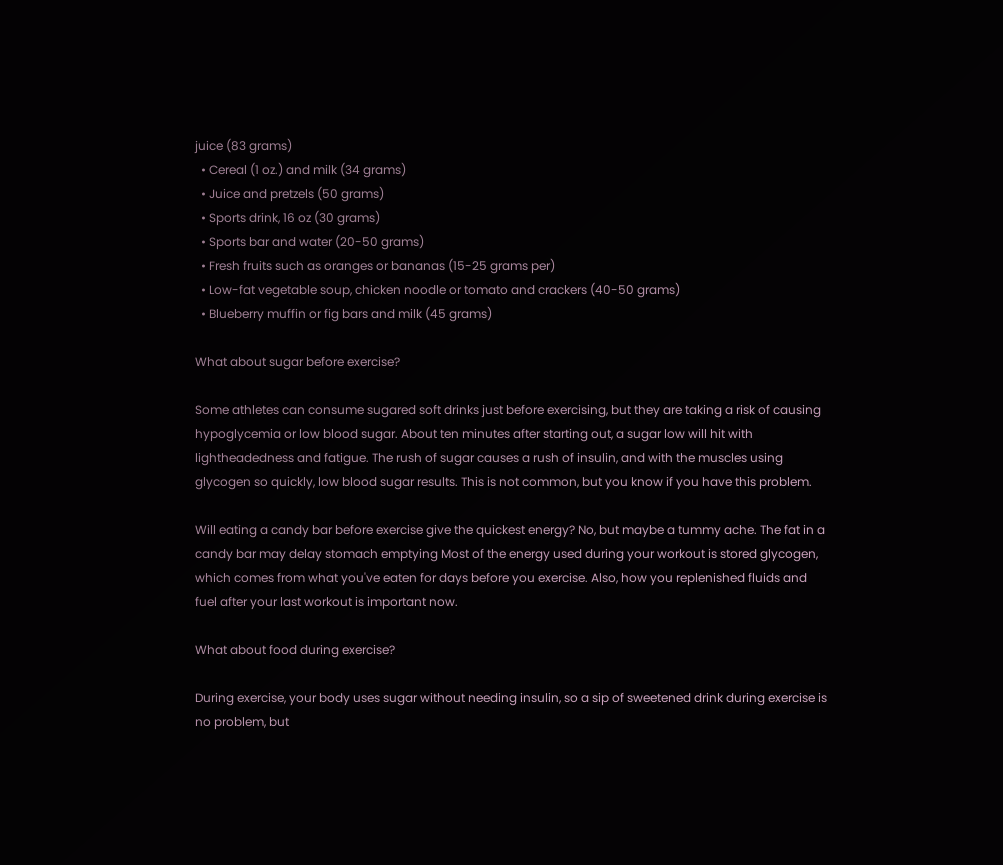juice (83 grams)
  • Cereal (1 oz.) and milk (34 grams)
  • Juice and pretzels (50 grams)
  • Sports drink, 16 oz (30 grams)
  • Sports bar and water (20-50 grams)
  • Fresh fruits such as oranges or bananas (15-25 grams per)
  • Low-fat vegetable soup, chicken noodle or tomato and crackers (40-50 grams)
  • Blueberry muffin or fig bars and milk (45 grams)

What about sugar before exercise?

Some athletes can consume sugared soft drinks just before exercising, but they are taking a risk of causing hypoglycemia or low blood sugar. About ten minutes after starting out, a sugar low will hit with lightheadedness and fatigue. The rush of sugar causes a rush of insulin, and with the muscles using glycogen so quickly, low blood sugar results. This is not common, but you know if you have this problem.

Will eating a candy bar before exercise give the quickest energy? No, but maybe a tummy ache. The fat in a candy bar may delay stomach emptying Most of the energy used during your workout is stored glycogen, which comes from what you've eaten for days before you exercise. Also, how you replenished fluids and fuel after your last workout is important now.

What about food during exercise?

During exercise, your body uses sugar without needing insulin, so a sip of sweetened drink during exercise is no problem, but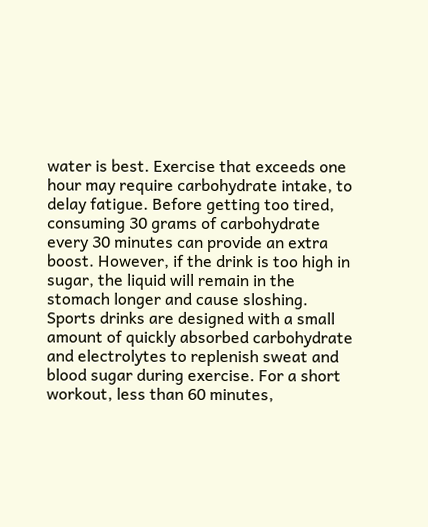water is best. Exercise that exceeds one hour may require carbohydrate intake, to delay fatigue. Before getting too tired, consuming 30 grams of carbohydrate every 30 minutes can provide an extra boost. However, if the drink is too high in sugar, the liquid will remain in the stomach longer and cause sloshing. Sports drinks are designed with a small amount of quickly absorbed carbohydrate and electrolytes to replenish sweat and blood sugar during exercise. For a short workout, less than 60 minutes,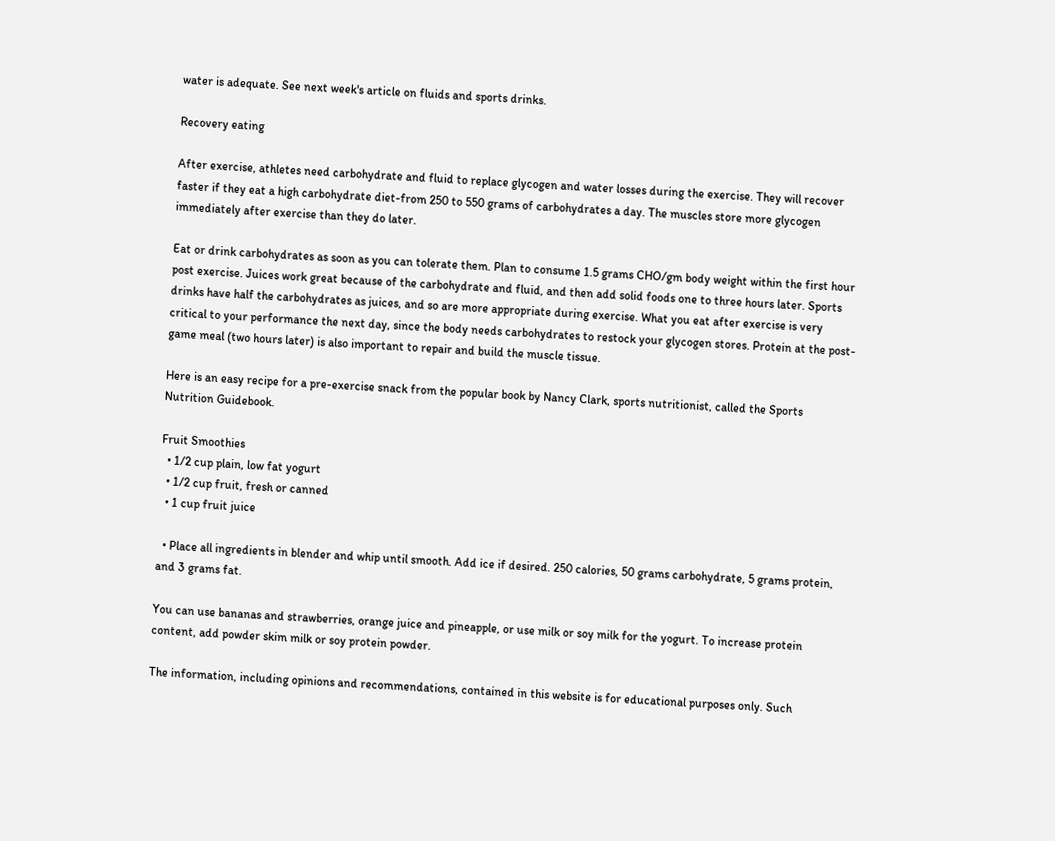water is adequate. See next week's article on fluids and sports drinks.

Recovery eating

After exercise, athletes need carbohydrate and fluid to replace glycogen and water losses during the exercise. They will recover faster if they eat a high carbohydrate diet-from 250 to 550 grams of carbohydrates a day. The muscles store more glycogen immediately after exercise than they do later.

Eat or drink carbohydrates as soon as you can tolerate them. Plan to consume 1.5 grams CHO/gm body weight within the first hour post exercise. Juices work great because of the carbohydrate and fluid, and then add solid foods one to three hours later. Sports drinks have half the carbohydrates as juices, and so are more appropriate during exercise. What you eat after exercise is very critical to your performance the next day, since the body needs carbohydrates to restock your glycogen stores. Protein at the post-game meal (two hours later) is also important to repair and build the muscle tissue.

Here is an easy recipe for a pre-exercise snack from the popular book by Nancy Clark, sports nutritionist, called the Sports Nutrition Guidebook.

Fruit Smoothies
  • 1/2 cup plain, low fat yogurt
  • 1/2 cup fruit, fresh or canned
  • 1 cup fruit juice

  • Place all ingredients in blender and whip until smooth. Add ice if desired. 250 calories, 50 grams carbohydrate, 5 grams protein, and 3 grams fat.

You can use bananas and strawberries, orange juice and pineapple, or use milk or soy milk for the yogurt. To increase protein content, add powder skim milk or soy protein powder.

The information, including opinions and recommendations, contained in this website is for educational purposes only. Such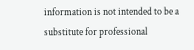information is not intended to be a substitute for professional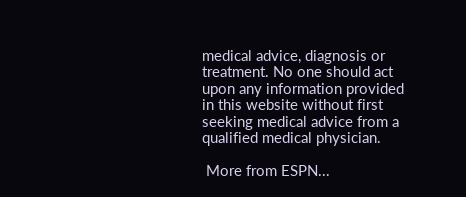medical advice, diagnosis or treatment. No one should act upon any information provided in this website without first seeking medical advice from a qualified medical physician.

 More from ESPN...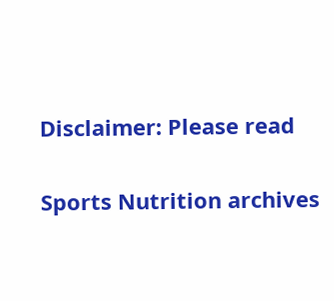Disclaimer: Please read

Sports Nutrition archives